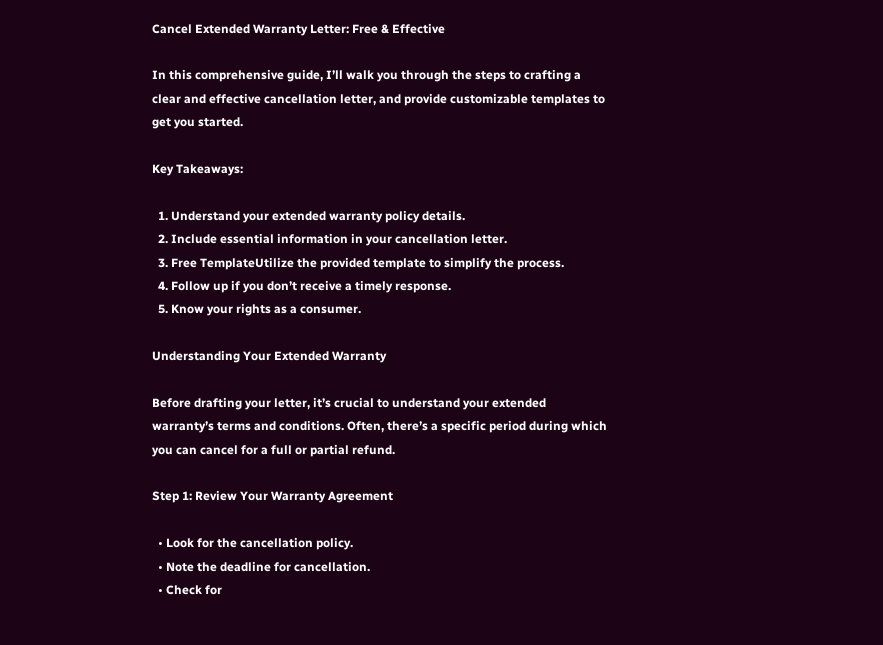Cancel Extended Warranty Letter: Free & Effective

In this comprehensive guide, I’ll walk you through the steps to crafting a clear and effective cancellation letter, and provide customizable templates to get you started.

Key Takeaways:

  1. Understand your extended warranty policy details.
  2. Include essential information in your cancellation letter.
  3. Free TemplateUtilize the provided template to simplify the process.
  4. Follow up if you don’t receive a timely response.
  5. Know your rights as a consumer.

Understanding Your Extended Warranty

Before drafting your letter, it’s crucial to understand your extended warranty’s terms and conditions. Often, there’s a specific period during which you can cancel for a full or partial refund.

Step 1: Review Your Warranty Agreement

  • Look for the cancellation policy.
  • Note the deadline for cancellation.
  • Check for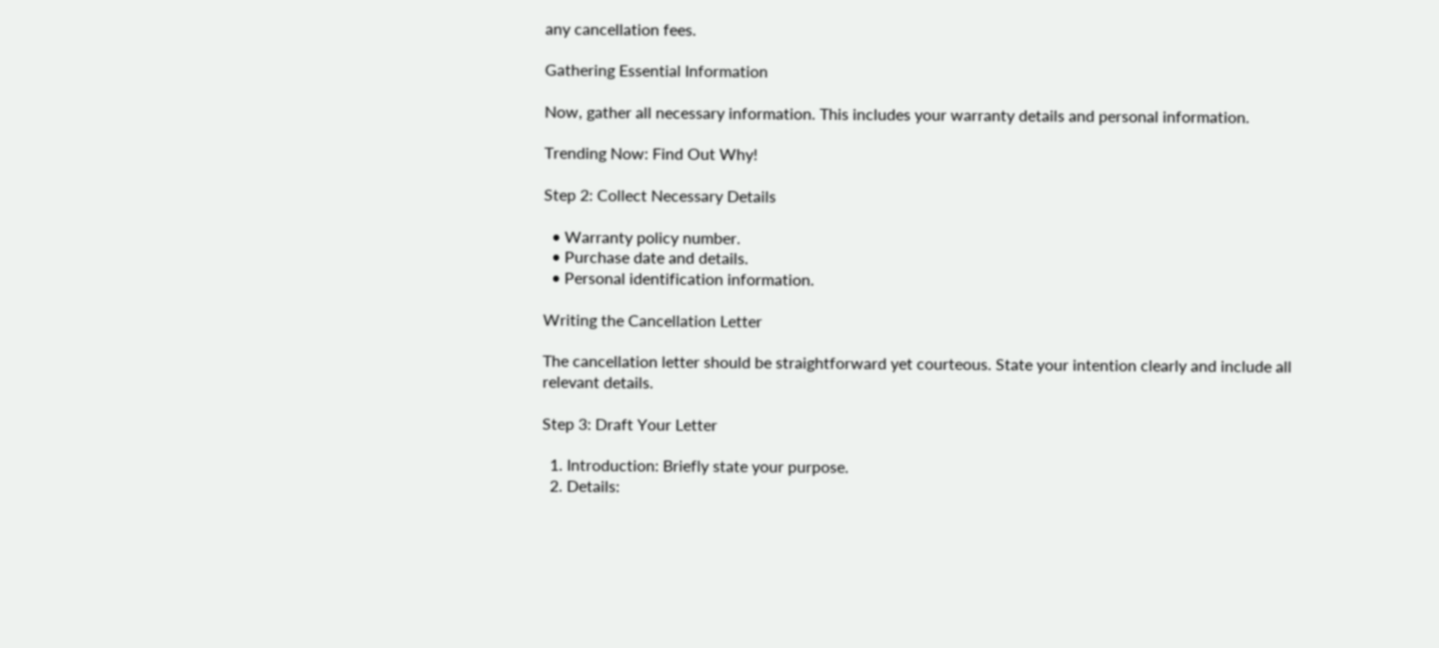any cancellation fees.

Gathering Essential Information

Now, gather all necessary information. This includes your warranty details and personal information.

Trending Now: Find Out Why!

Step 2: Collect Necessary Details

  • Warranty policy number.
  • Purchase date and details.
  • Personal identification information.

Writing the Cancellation Letter

The cancellation letter should be straightforward yet courteous. State your intention clearly and include all relevant details.

Step 3: Draft Your Letter

  1. Introduction: Briefly state your purpose.
  2. Details: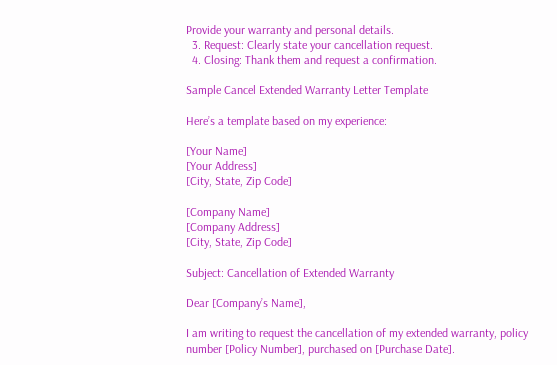Provide your warranty and personal details.
  3. Request: Clearly state your cancellation request.
  4. Closing: Thank them and request a confirmation.

Sample Cancel Extended Warranty Letter Template

Here’s a template based on my experience:

[Your Name]
[Your Address]
[City, State, Zip Code]

[Company Name]
[Company Address]
[City, State, Zip Code]

Subject: Cancellation of Extended Warranty

Dear [Company’s Name],

I am writing to request the cancellation of my extended warranty, policy number [Policy Number], purchased on [Purchase Date].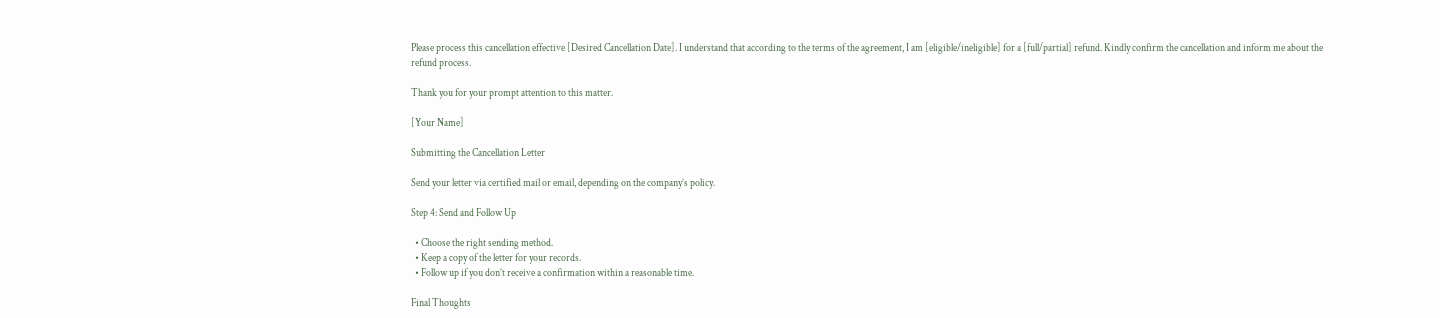Please process this cancellation effective [Desired Cancellation Date]. I understand that according to the terms of the agreement, I am [eligible/ineligible] for a [full/partial] refund. Kindly confirm the cancellation and inform me about the refund process.

Thank you for your prompt attention to this matter.

[Your Name]

Submitting the Cancellation Letter

Send your letter via certified mail or email, depending on the company’s policy.

Step 4: Send and Follow Up

  • Choose the right sending method.
  • Keep a copy of the letter for your records.
  • Follow up if you don’t receive a confirmation within a reasonable time.

Final Thoughts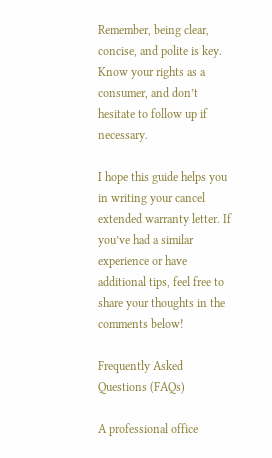Remember, being clear, concise, and polite is key. Know your rights as a consumer, and don’t hesitate to follow up if necessary.

I hope this guide helps you in writing your cancel extended warranty letter. If you’ve had a similar experience or have additional tips, feel free to share your thoughts in the comments below!

Frequently Asked Questions (FAQs)

A professional office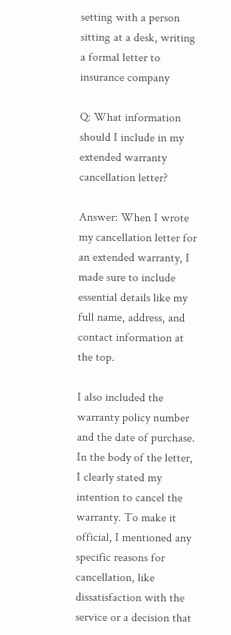setting with a person sitting at a desk, writing a formal letter to insurance company

Q: What information should I include in my extended warranty cancellation letter?

Answer: When I wrote my cancellation letter for an extended warranty, I made sure to include essential details like my full name, address, and contact information at the top.

I also included the warranty policy number and the date of purchase. In the body of the letter, I clearly stated my intention to cancel the warranty. To make it official, I mentioned any specific reasons for cancellation, like dissatisfaction with the service or a decision that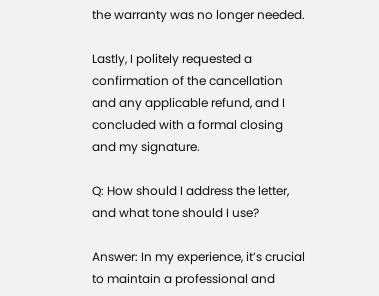the warranty was no longer needed.

Lastly, I politely requested a confirmation of the cancellation and any applicable refund, and I concluded with a formal closing and my signature.

Q: How should I address the letter, and what tone should I use?

Answer: In my experience, it’s crucial to maintain a professional and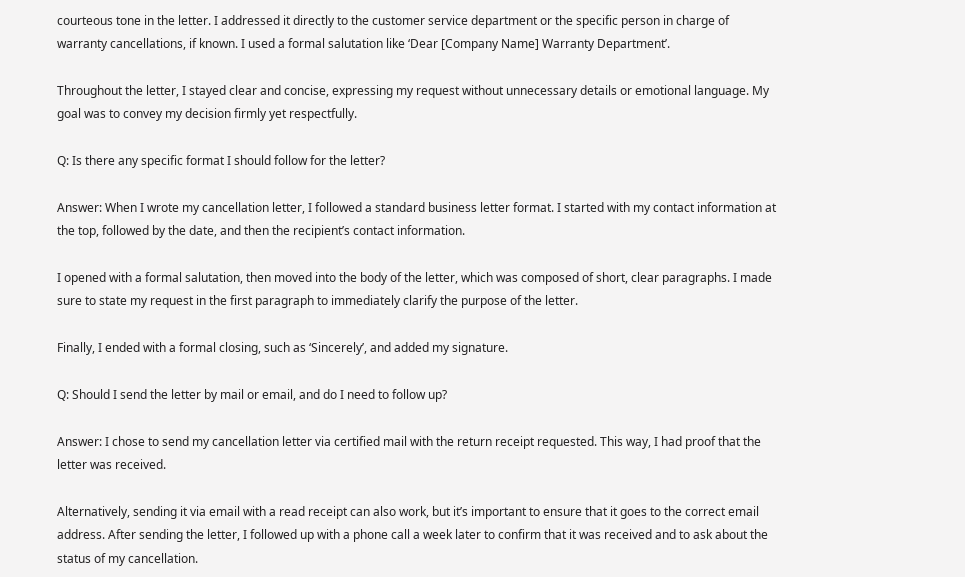courteous tone in the letter. I addressed it directly to the customer service department or the specific person in charge of warranty cancellations, if known. I used a formal salutation like ‘Dear [Company Name] Warranty Department’.

Throughout the letter, I stayed clear and concise, expressing my request without unnecessary details or emotional language. My goal was to convey my decision firmly yet respectfully.

Q: Is there any specific format I should follow for the letter?

Answer: When I wrote my cancellation letter, I followed a standard business letter format. I started with my contact information at the top, followed by the date, and then the recipient’s contact information.

I opened with a formal salutation, then moved into the body of the letter, which was composed of short, clear paragraphs. I made sure to state my request in the first paragraph to immediately clarify the purpose of the letter.

Finally, I ended with a formal closing, such as ‘Sincerely’, and added my signature.

Q: Should I send the letter by mail or email, and do I need to follow up?

Answer: I chose to send my cancellation letter via certified mail with the return receipt requested. This way, I had proof that the letter was received.

Alternatively, sending it via email with a read receipt can also work, but it’s important to ensure that it goes to the correct email address. After sending the letter, I followed up with a phone call a week later to confirm that it was received and to ask about the status of my cancellation.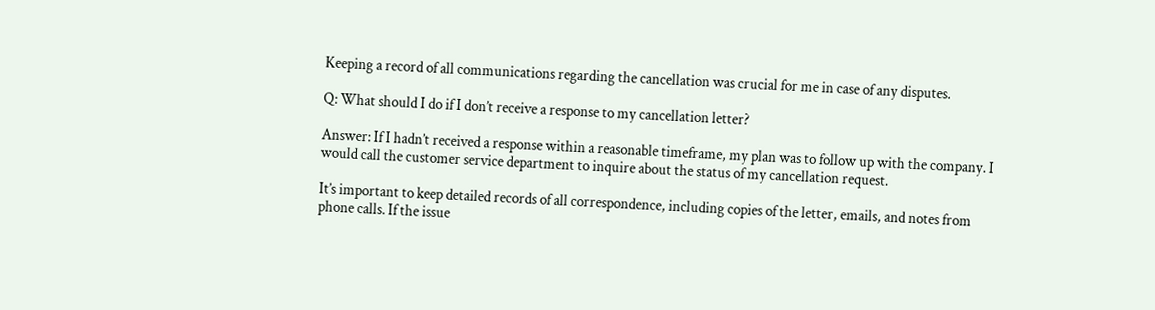Keeping a record of all communications regarding the cancellation was crucial for me in case of any disputes.

Q: What should I do if I don’t receive a response to my cancellation letter?

Answer: If I hadn’t received a response within a reasonable timeframe, my plan was to follow up with the company. I would call the customer service department to inquire about the status of my cancellation request.

It’s important to keep detailed records of all correspondence, including copies of the letter, emails, and notes from phone calls. If the issue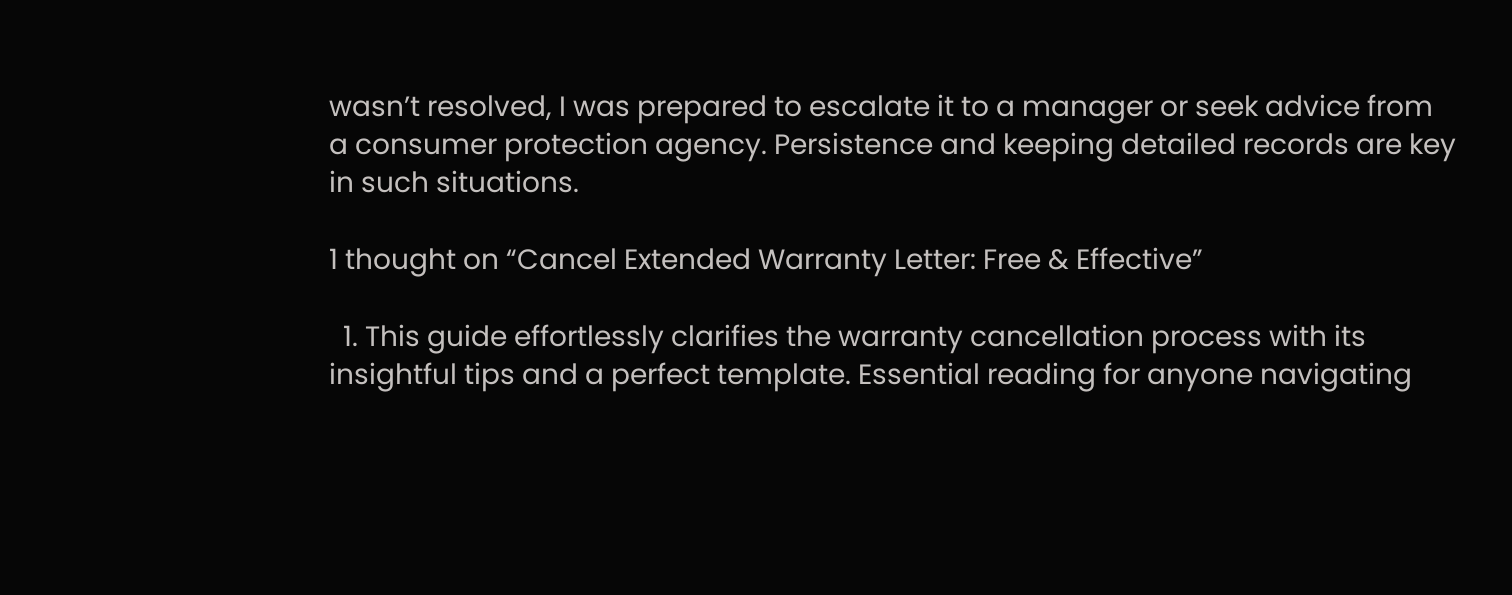wasn’t resolved, I was prepared to escalate it to a manager or seek advice from a consumer protection agency. Persistence and keeping detailed records are key in such situations.

1 thought on “Cancel Extended Warranty Letter: Free & Effective”

  1. This guide effortlessly clarifies the warranty cancellation process with its insightful tips and a perfect template. Essential reading for anyone navigating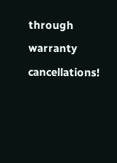through warranty cancellations!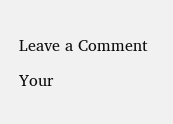Leave a Comment

Your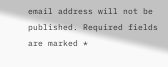email address will not be published. Required fields are marked *